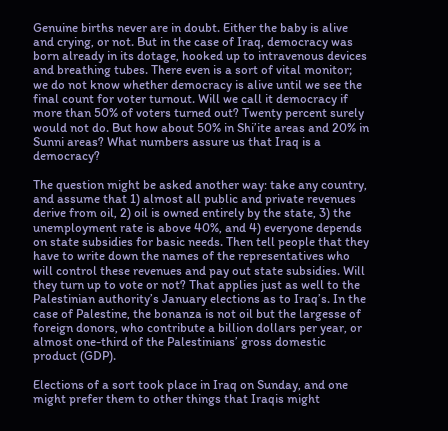Genuine births never are in doubt. Either the baby is alive and crying, or not. But in the case of Iraq, democracy was born already in its dotage, hooked up to intravenous devices and breathing tubes. There even is a sort of vital monitor; we do not know whether democracy is alive until we see the final count for voter turnout. Will we call it democracy if more than 50% of voters turned out? Twenty percent surely would not do. But how about 50% in Shi’ite areas and 20% in Sunni areas? What numbers assure us that Iraq is a democracy?

The question might be asked another way: take any country, and assume that 1) almost all public and private revenues derive from oil, 2) oil is owned entirely by the state, 3) the unemployment rate is above 40%, and 4) everyone depends on state subsidies for basic needs. Then tell people that they have to write down the names of the representatives who will control these revenues and pay out state subsidies. Will they turn up to vote or not? That applies just as well to the Palestinian authority’s January elections as to Iraq’s. In the case of Palestine, the bonanza is not oil but the largesse of foreign donors, who contribute a billion dollars per year, or almost one-third of the Palestinians’ gross domestic product (GDP).

Elections of a sort took place in Iraq on Sunday, and one might prefer them to other things that Iraqis might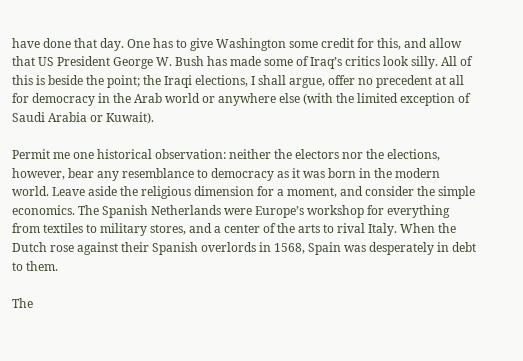have done that day. One has to give Washington some credit for this, and allow that US President George W. Bush has made some of Iraq’s critics look silly. All of this is beside the point; the Iraqi elections, I shall argue, offer no precedent at all for democracy in the Arab world or anywhere else (with the limited exception of Saudi Arabia or Kuwait).

Permit me one historical observation: neither the electors nor the elections, however, bear any resemblance to democracy as it was born in the modern world. Leave aside the religious dimension for a moment, and consider the simple economics. The Spanish Netherlands were Europe’s workshop for everything from textiles to military stores, and a center of the arts to rival Italy. When the Dutch rose against their Spanish overlords in 1568, Spain was desperately in debt to them.

The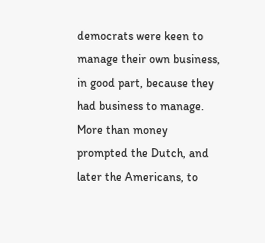democrats were keen to manage their own business, in good part, because they had business to manage. More than money prompted the Dutch, and later the Americans, to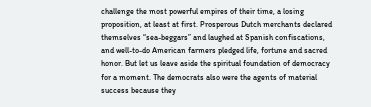challenge the most powerful empires of their time, a losing proposition, at least at first. Prosperous Dutch merchants declared themselves “sea-beggars” and laughed at Spanish confiscations, and well-to-do American farmers pledged life, fortune and sacred honor. But let us leave aside the spiritual foundation of democracy for a moment. The democrats also were the agents of material success because they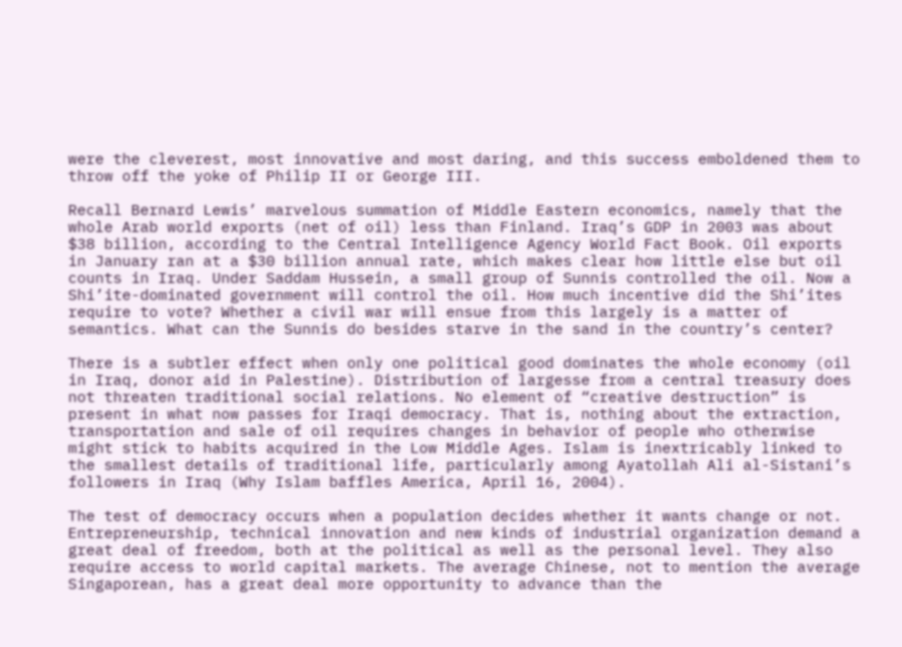were the cleverest, most innovative and most daring, and this success emboldened them to throw off the yoke of Philip II or George III.

Recall Bernard Lewis’ marvelous summation of Middle Eastern economics, namely that the whole Arab world exports (net of oil) less than Finland. Iraq’s GDP in 2003 was about $38 billion, according to the Central Intelligence Agency World Fact Book. Oil exports in January ran at a $30 billion annual rate, which makes clear how little else but oil counts in Iraq. Under Saddam Hussein, a small group of Sunnis controlled the oil. Now a Shi’ite-dominated government will control the oil. How much incentive did the Shi’ites require to vote? Whether a civil war will ensue from this largely is a matter of semantics. What can the Sunnis do besides starve in the sand in the country’s center?

There is a subtler effect when only one political good dominates the whole economy (oil in Iraq, donor aid in Palestine). Distribution of largesse from a central treasury does not threaten traditional social relations. No element of “creative destruction” is present in what now passes for Iraqi democracy. That is, nothing about the extraction, transportation and sale of oil requires changes in behavior of people who otherwise might stick to habits acquired in the Low Middle Ages. Islam is inextricably linked to the smallest details of traditional life, particularly among Ayatollah Ali al-Sistani’s followers in Iraq (Why Islam baffles America, April 16, 2004).

The test of democracy occurs when a population decides whether it wants change or not. Entrepreneurship, technical innovation and new kinds of industrial organization demand a great deal of freedom, both at the political as well as the personal level. They also require access to world capital markets. The average Chinese, not to mention the average Singaporean, has a great deal more opportunity to advance than the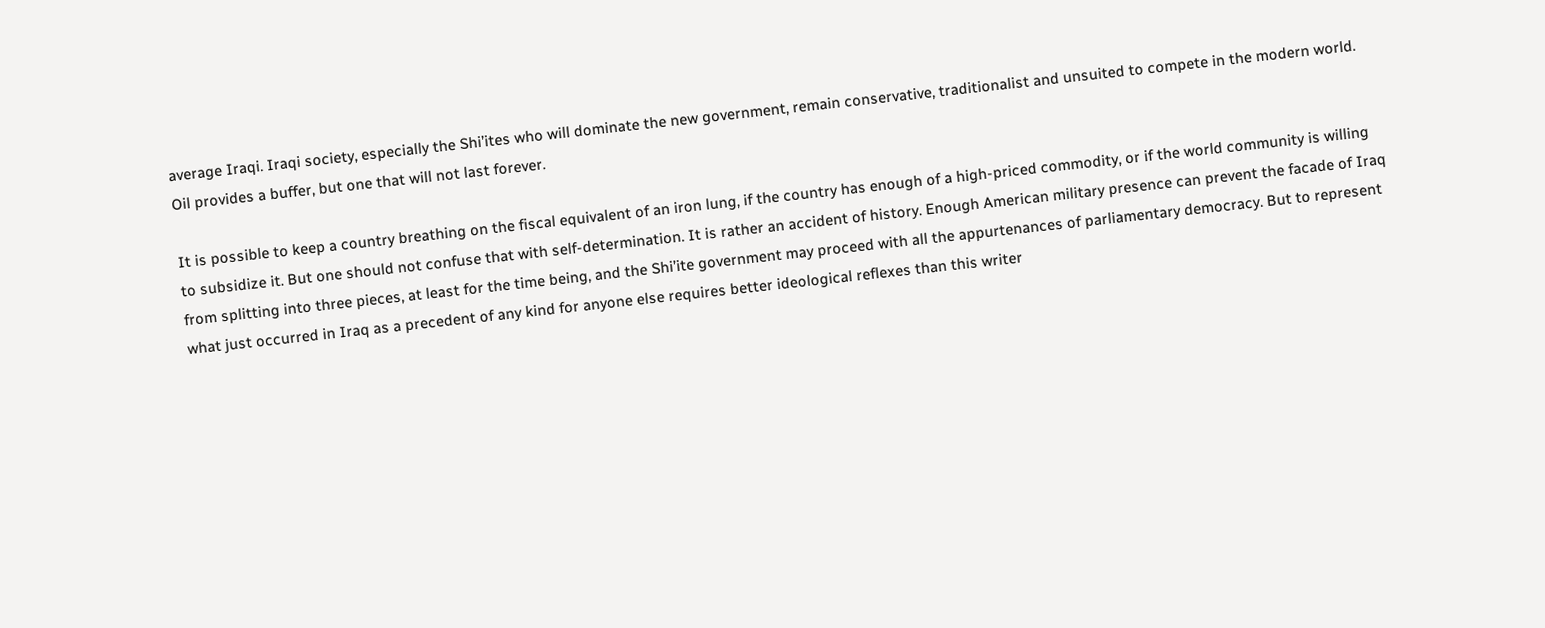average Iraqi. Iraqi society, especially the Shi’ites who will dominate the new government, remain conservative, traditionalist and unsuited to compete in the modern world. Oil provides a buffer, but one that will not last forever.

It is possible to keep a country breathing on the fiscal equivalent of an iron lung, if the country has enough of a high-priced commodity, or if the world community is willing to subsidize it. But one should not confuse that with self-determination. It is rather an accident of history. Enough American military presence can prevent the facade of Iraq from splitting into three pieces, at least for the time being, and the Shi’ite government may proceed with all the appurtenances of parliamentary democracy. But to represent what just occurred in Iraq as a precedent of any kind for anyone else requires better ideological reflexes than this writer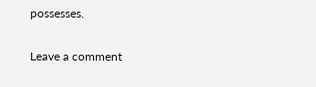possesses.

Leave a comment